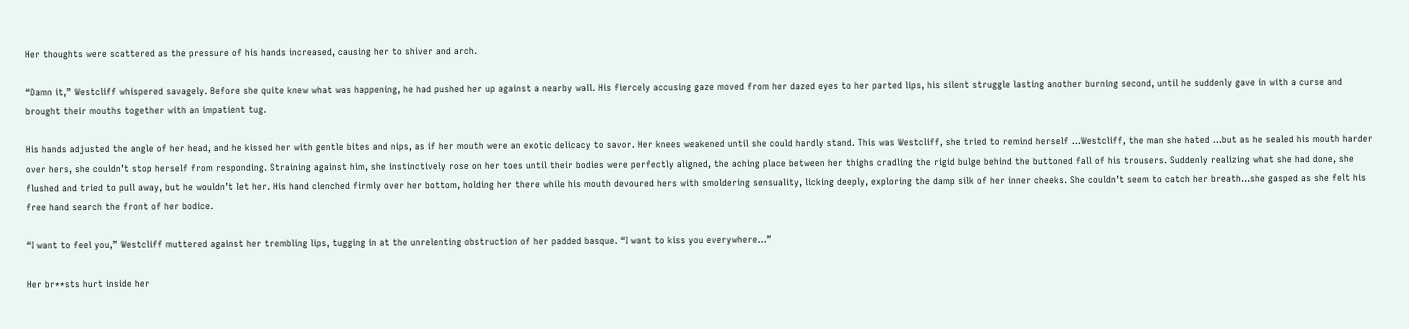Her thoughts were scattered as the pressure of his hands increased, causing her to shiver and arch.

“Damn it,” Westcliff whispered savagely. Before she quite knew what was happening, he had pushed her up against a nearby wall. His fiercely accusing gaze moved from her dazed eyes to her parted lips, his silent struggle lasting another burning second, until he suddenly gave in with a curse and brought their mouths together with an impatient tug.

His hands adjusted the angle of her head, and he kissed her with gentle bites and nips, as if her mouth were an exotic delicacy to savor. Her knees weakened until she could hardly stand. This was Westcliff, she tried to remind herself …Westcliff, the man she hated …but as he sealed his mouth harder over hers, she couldn’t stop herself from responding. Straining against him, she instinctively rose on her toes until their bodies were perfectly aligned, the aching place between her thighs cradling the rigid bulge behind the buttoned fall of his trousers. Suddenly realizing what she had done, she flushed and tried to pull away, but he wouldn’t let her. His hand clenched firmly over her bottom, holding her there while his mouth devoured hers with smoldering sensuality, licking deeply, exploring the damp silk of her inner cheeks. She couldn’t seem to catch her breath…she gasped as she felt his free hand search the front of her bodice.

“I want to feel you,” Westcliff muttered against her trembling lips, tugging in at the unrelenting obstruction of her padded basque. “I want to kiss you everywhere…”

Her br**sts hurt inside her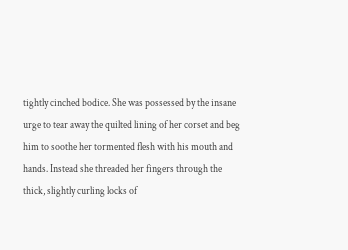tightly cinched bodice. She was possessed by the insane urge to tear away the quilted lining of her corset and beg him to soothe her tormented flesh with his mouth and hands. Instead she threaded her fingers through the thick, slightly curling locks of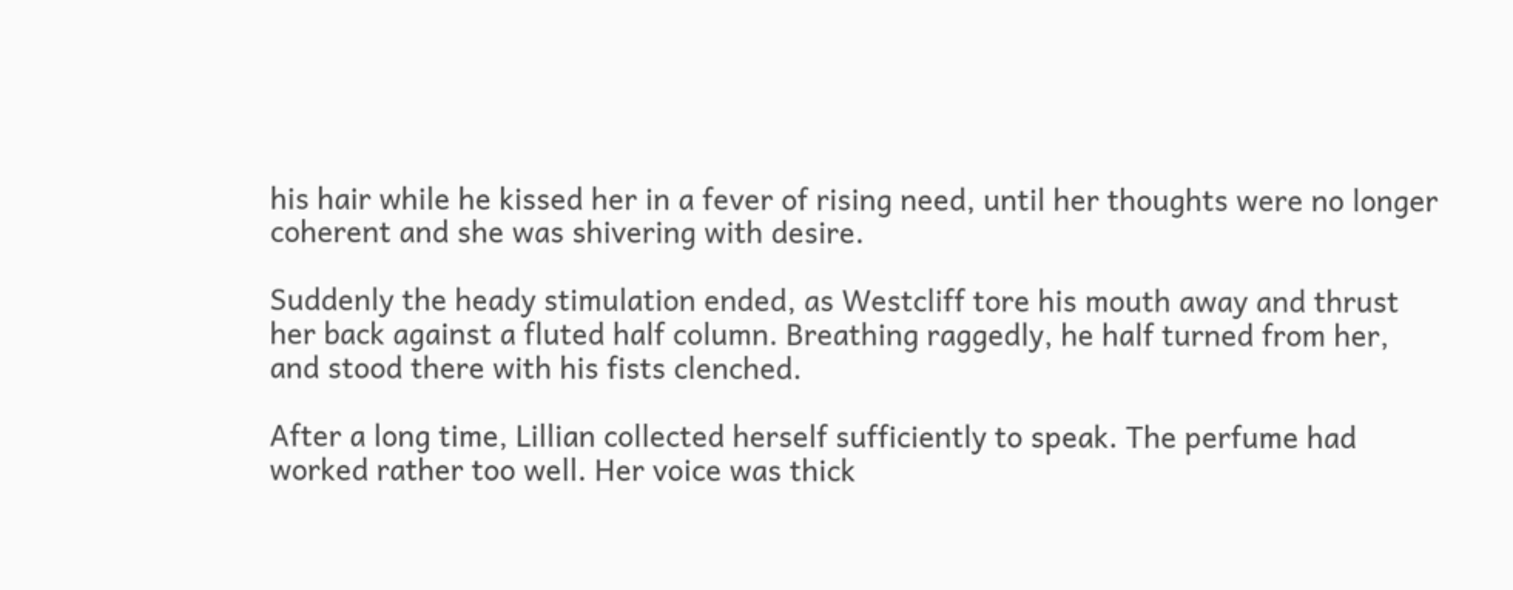his hair while he kissed her in a fever of rising need, until her thoughts were no longer coherent and she was shivering with desire.

Suddenly the heady stimulation ended, as Westcliff tore his mouth away and thrust her back against a fluted half column. Breathing raggedly, he half turned from her, and stood there with his fists clenched.

After a long time, Lillian collected herself sufficiently to speak. The perfume had worked rather too well. Her voice was thick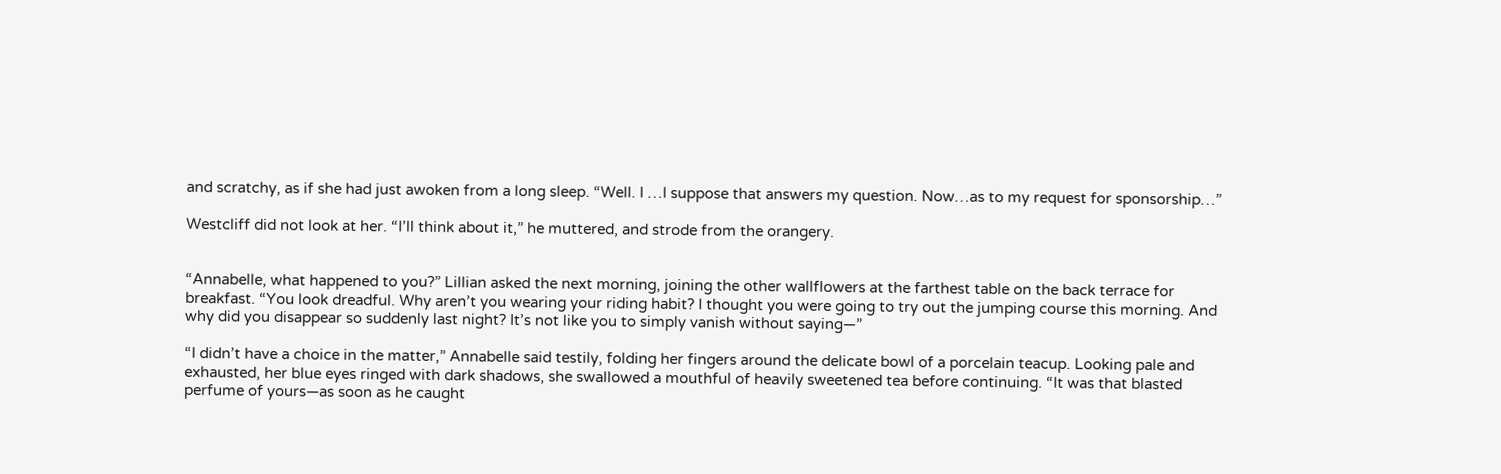and scratchy, as if she had just awoken from a long sleep. “Well. I …I suppose that answers my question. Now…as to my request for sponsorship…”

Westcliff did not look at her. “I’ll think about it,” he muttered, and strode from the orangery.


“Annabelle, what happened to you?” Lillian asked the next morning, joining the other wallflowers at the farthest table on the back terrace for breakfast. “You look dreadful. Why aren’t you wearing your riding habit? I thought you were going to try out the jumping course this morning. And why did you disappear so suddenly last night? It’s not like you to simply vanish without saying—”

“I didn’t have a choice in the matter,” Annabelle said testily, folding her fingers around the delicate bowl of a porcelain teacup. Looking pale and exhausted, her blue eyes ringed with dark shadows, she swallowed a mouthful of heavily sweetened tea before continuing. “It was that blasted perfume of yours—as soon as he caught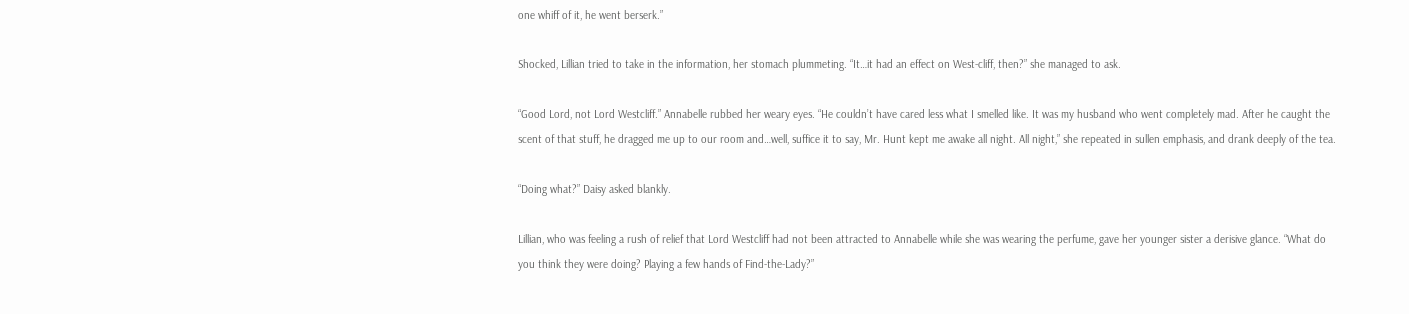one whiff of it, he went berserk.”

Shocked, Lillian tried to take in the information, her stomach plummeting. “It…it had an effect on West-cliff, then?” she managed to ask.

“Good Lord, not Lord Westcliff.” Annabelle rubbed her weary eyes. “He couldn’t have cared less what I smelled like. It was my husband who went completely mad. After he caught the scent of that stuff, he dragged me up to our room and…well, suffice it to say, Mr. Hunt kept me awake all night. All night,” she repeated in sullen emphasis, and drank deeply of the tea.

“Doing what?” Daisy asked blankly.

Lillian, who was feeling a rush of relief that Lord Westcliff had not been attracted to Annabelle while she was wearing the perfume, gave her younger sister a derisive glance. “What do you think they were doing? Playing a few hands of Find-the-Lady?”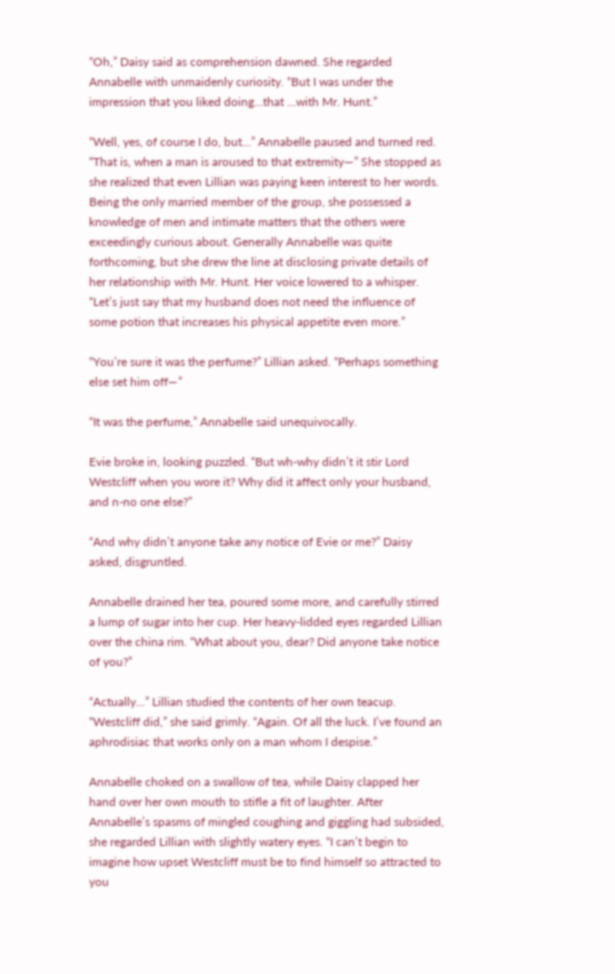“Oh,” Daisy said as comprehension dawned. She regarded Annabelle with unmaidenly curiosity. “But I was under the impression that you liked doing…that …with Mr. Hunt.”

“Well, yes, of course I do, but…” Annabelle paused and turned red. “That is, when a man is aroused to that extremity—” She stopped as she realized that even Lillian was paying keen interest to her words. Being the only married member of the group, she possessed a knowledge of men and intimate matters that the others were exceedingly curious about. Generally Annabelle was quite forthcoming, but she drew the line at disclosing private details of her relationship with Mr. Hunt. Her voice lowered to a whisper. “Let’s just say that my husband does not need the influence of some potion that increases his physical appetite even more.”

“You’re sure it was the perfume?” Lillian asked. “Perhaps something else set him off—”

“It was the perfume,” Annabelle said unequivocally.

Evie broke in, looking puzzled. “But wh-why didn’t it stir Lord Westcliff when you wore it? Why did it affect only your husband, and n-no one else?”

“And why didn’t anyone take any notice of Evie or me?” Daisy asked, disgruntled.

Annabelle drained her tea, poured some more, and carefully stirred a lump of sugar into her cup. Her heavy-lidded eyes regarded Lillian over the china rim. “What about you, dear? Did anyone take notice of you?”

“Actually…” Lillian studied the contents of her own teacup. “Westcliff did,” she said grimly. “Again. Of all the luck. I’ve found an aphrodisiac that works only on a man whom I despise.”

Annabelle choked on a swallow of tea, while Daisy clapped her hand over her own mouth to stifle a fit of laughter. After Annabelle’s spasms of mingled coughing and giggling had subsided, she regarded Lillian with slightly watery eyes. “I can’t begin to imagine how upset Westcliff must be to find himself so attracted to you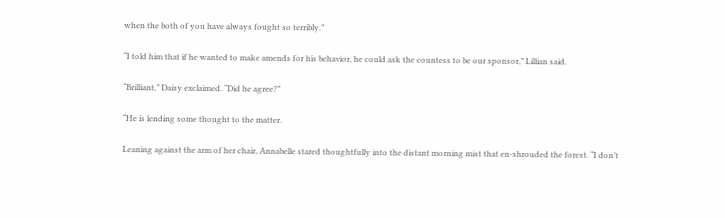when the both of you have always fought so terribly.”

“I told him that if he wanted to make amends for his behavior, he could ask the countess to be our sponsor,” Lillian said.

“Brilliant,” Daisy exclaimed. “Did he agree?”

“He is lending some thought to the matter.

Leaning against the arm of her chair, Annabelle stared thoughtfully into the distant morning mist that en-shrouded the forest. “I don’t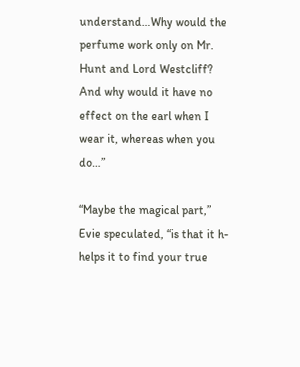understand…Why would the perfume work only on Mr. Hunt and Lord Westcliff? And why would it have no effect on the earl when I wear it, whereas when you do…”

“Maybe the magical part,” Evie speculated, “is that it h-helps it to find your true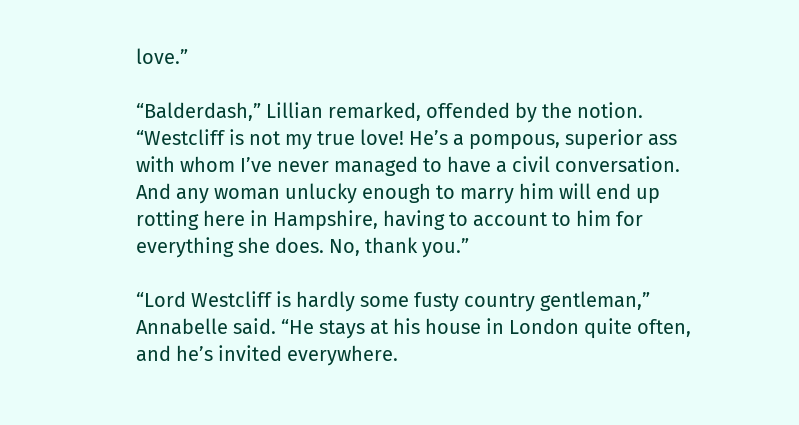love.”

“Balderdash,” Lillian remarked, offended by the notion. “Westcliff is not my true love! He’s a pompous, superior ass with whom I’ve never managed to have a civil conversation. And any woman unlucky enough to marry him will end up rotting here in Hampshire, having to account to him for everything she does. No, thank you.”

“Lord Westcliff is hardly some fusty country gentleman,” Annabelle said. “He stays at his house in London quite often, and he’s invited everywhere.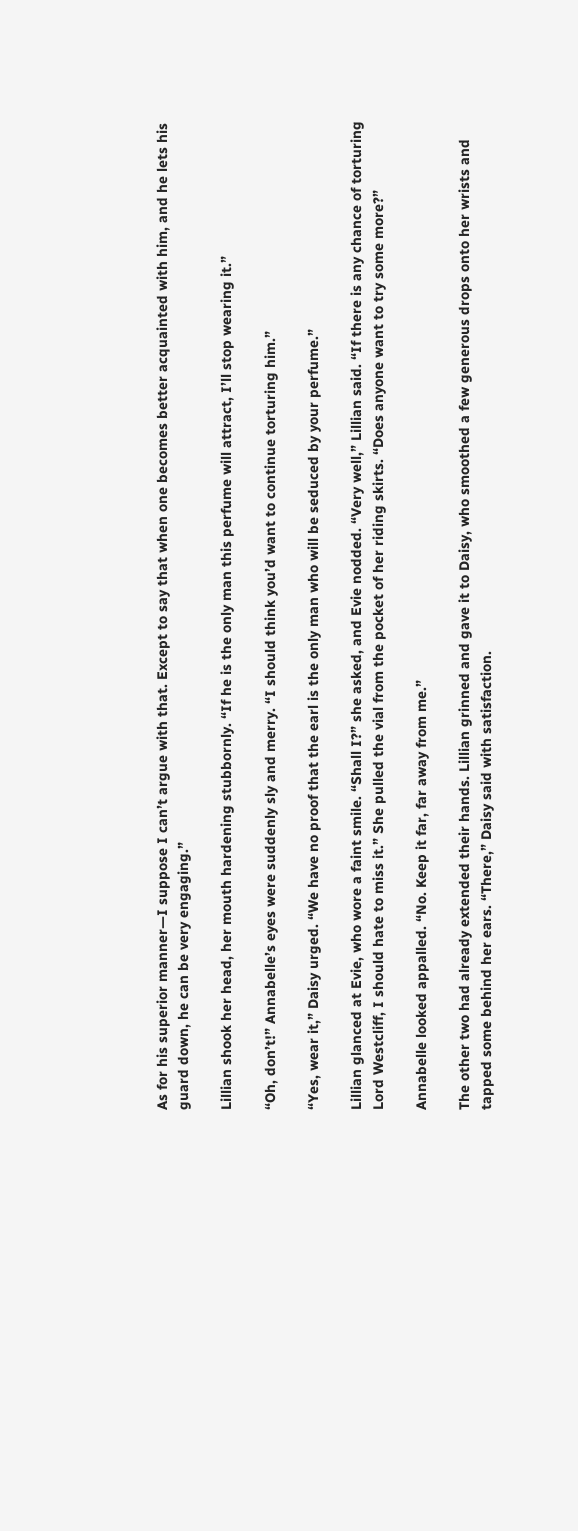As for his superior manner—I suppose I can’t argue with that. Except to say that when one becomes better acquainted with him, and he lets his guard down, he can be very engaging.”

Lillian shook her head, her mouth hardening stubbornly. “If he is the only man this perfume will attract, I’ll stop wearing it.”

“Oh, don’t!” Annabelle’s eyes were suddenly sly and merry. “I should think you’d want to continue torturing him.”

“Yes, wear it,” Daisy urged. “We have no proof that the earl is the only man who will be seduced by your perfume.”

Lillian glanced at Evie, who wore a faint smile. “Shall I?” she asked, and Evie nodded. “Very well,” Lillian said. “If there is any chance of torturing Lord Westcliff, I should hate to miss it.” She pulled the vial from the pocket of her riding skirts. “Does anyone want to try some more?”

Annabelle looked appalled. “No. Keep it far, far away from me.”

The other two had already extended their hands. Lillian grinned and gave it to Daisy, who smoothed a few generous drops onto her wrists and tapped some behind her ears. “There,” Daisy said with satisfaction.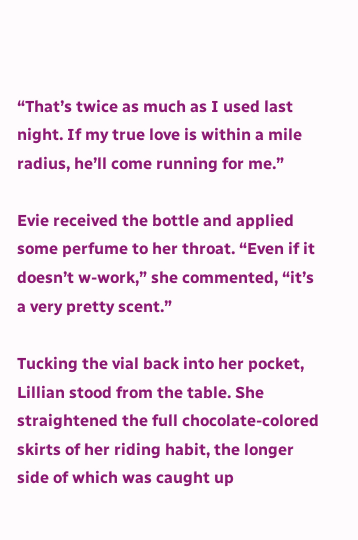“That’s twice as much as I used last night. If my true love is within a mile radius, he’ll come running for me.”

Evie received the bottle and applied some perfume to her throat. “Even if it doesn’t w-work,” she commented, “it’s a very pretty scent.”

Tucking the vial back into her pocket, Lillian stood from the table. She straightened the full chocolate-colored skirts of her riding habit, the longer side of which was caught up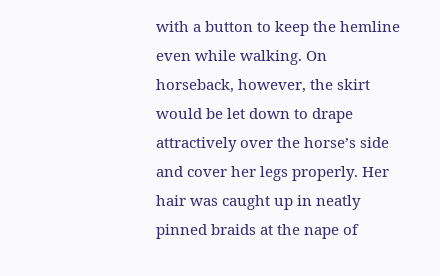with a button to keep the hemline even while walking. On horseback, however, the skirt would be let down to drape attractively over the horse’s side and cover her legs properly. Her hair was caught up in neatly pinned braids at the nape of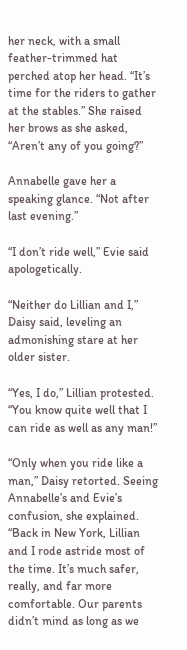her neck, with a small feather-trimmed hat perched atop her head. “It’s time for the riders to gather at the stables.” She raised her brows as she asked, “Aren’t any of you going?”

Annabelle gave her a speaking glance. “Not after last evening.”

“I don’t ride well,” Evie said apologetically.

“Neither do Lillian and I,” Daisy said, leveling an admonishing stare at her older sister.

“Yes, I do,” Lillian protested. “You know quite well that I can ride as well as any man!”

“Only when you ride like a man,” Daisy retorted. Seeing Annabelle’s and Evie’s confusion, she explained. “Back in New York, Lillian and I rode astride most of the time. It’s much safer, really, and far more comfortable. Our parents didn’t mind as long as we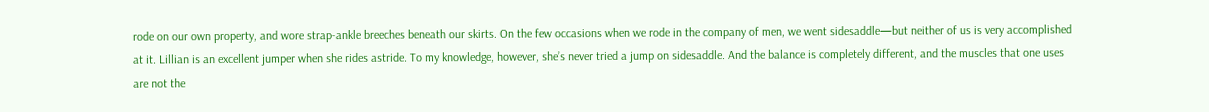rode on our own property, and wore strap-ankle breeches beneath our skirts. On the few occasions when we rode in the company of men, we went sidesaddle—but neither of us is very accomplished at it. Lillian is an excellent jumper when she rides astride. To my knowledge, however, she’s never tried a jump on sidesaddle. And the balance is completely different, and the muscles that one uses are not the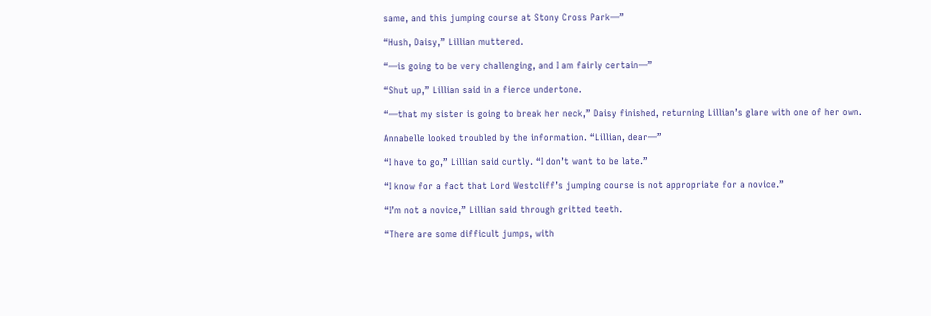same, and this jumping course at Stony Cross Park—”

“Hush, Daisy,” Lillian muttered.

“—is going to be very challenging, and I am fairly certain—”

“Shut up,” Lillian said in a fierce undertone.

“—that my sister is going to break her neck,” Daisy finished, returning Lillian’s glare with one of her own.

Annabelle looked troubled by the information. “Lillian, dear—”

“I have to go,” Lillian said curtly. “I don’t want to be late.”

“I know for a fact that Lord Westcliff’s jumping course is not appropriate for a novice.”

“I’m not a novice,” Lillian said through gritted teeth.

“There are some difficult jumps, with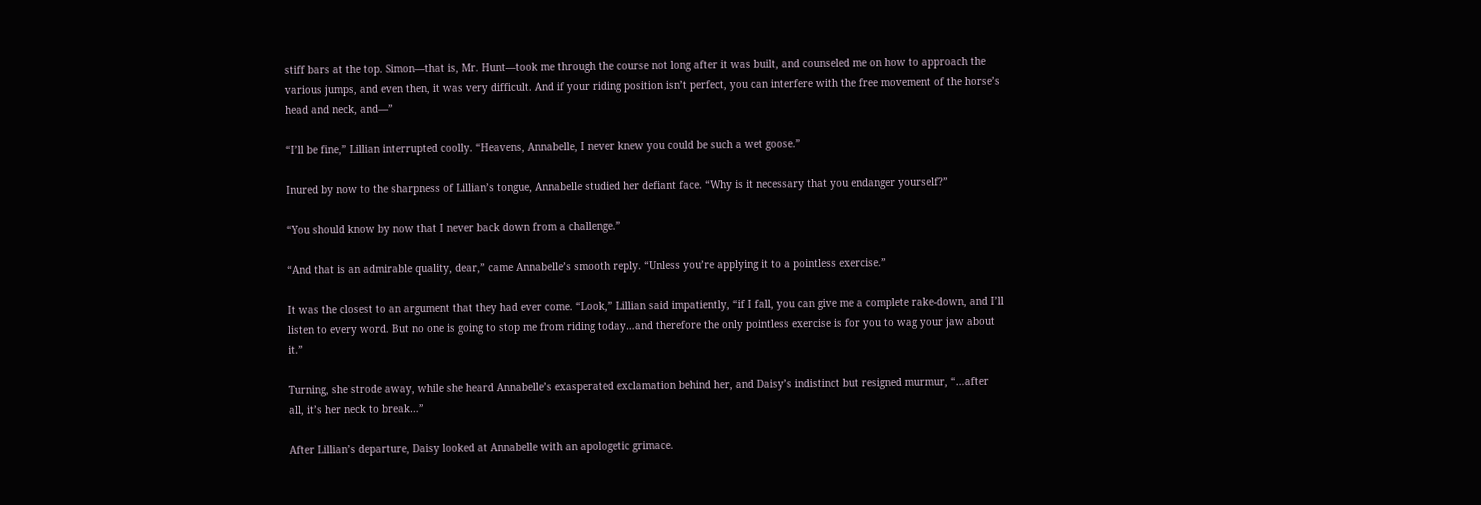stiff bars at the top. Simon—that is, Mr. Hunt—took me through the course not long after it was built, and counseled me on how to approach the various jumps, and even then, it was very difficult. And if your riding position isn’t perfect, you can interfere with the free movement of the horse’s head and neck, and—”

“I’ll be fine,” Lillian interrupted coolly. “Heavens, Annabelle, I never knew you could be such a wet goose.”

Inured by now to the sharpness of Lillian’s tongue, Annabelle studied her defiant face. “Why is it necessary that you endanger yourself?”

“You should know by now that I never back down from a challenge.”

“And that is an admirable quality, dear,” came Annabelle’s smooth reply. “Unless you’re applying it to a pointless exercise.”

It was the closest to an argument that they had ever come. “Look,” Lillian said impatiently, “if I fall, you can give me a complete rake-down, and I’ll listen to every word. But no one is going to stop me from riding today…and therefore the only pointless exercise is for you to wag your jaw about it.”

Turning, she strode away, while she heard Annabelle’s exasperated exclamation behind her, and Daisy’s indistinct but resigned murmur, “…after all, it’s her neck to break…”

After Lillian’s departure, Daisy looked at Annabelle with an apologetic grimace.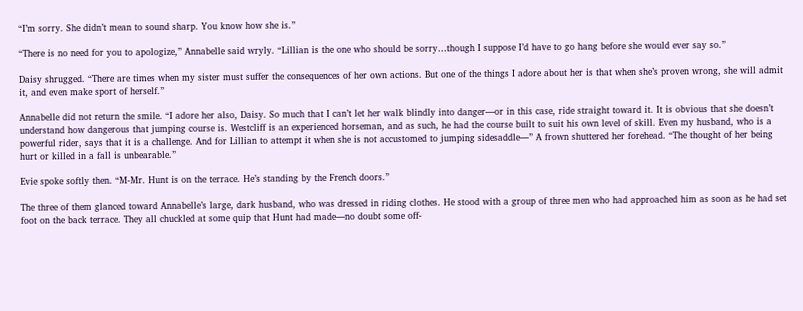“I’m sorry. She didn’t mean to sound sharp. You know how she is.”

“There is no need for you to apologize,” Annabelle said wryly. “Lillian is the one who should be sorry…though I suppose I’d have to go hang before she would ever say so.”

Daisy shrugged. “There are times when my sister must suffer the consequences of her own actions. But one of the things I adore about her is that when she’s proven wrong, she will admit it, and even make sport of herself.”

Annabelle did not return the smile. “I adore her also, Daisy. So much that I can’t let her walk blindly into danger—or in this case, ride straight toward it. It is obvious that she doesn’t understand how dangerous that jumping course is. Westcliff is an experienced horseman, and as such, he had the course built to suit his own level of skill. Even my husband, who is a powerful rider, says that it is a challenge. And for Lillian to attempt it when she is not accustomed to jumping sidesaddle—” A frown shuttered her forehead. “The thought of her being hurt or killed in a fall is unbearable.”

Evie spoke softly then. “M-Mr. Hunt is on the terrace. He’s standing by the French doors.”

The three of them glanced toward Annabelle’s large, dark husband, who was dressed in riding clothes. He stood with a group of three men who had approached him as soon as he had set foot on the back terrace. They all chuckled at some quip that Hunt had made—no doubt some off-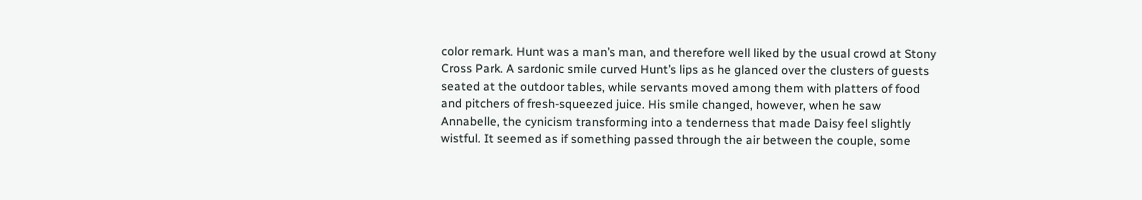color remark. Hunt was a man’s man, and therefore well liked by the usual crowd at Stony Cross Park. A sardonic smile curved Hunt’s lips as he glanced over the clusters of guests seated at the outdoor tables, while servants moved among them with platters of food and pitchers of fresh-squeezed juice. His smile changed, however, when he saw Annabelle, the cynicism transforming into a tenderness that made Daisy feel slightly wistful. It seemed as if something passed through the air between the couple, some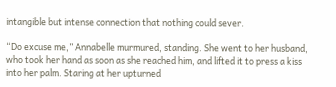intangible but intense connection that nothing could sever.

“Do excuse me,” Annabelle murmured, standing. She went to her husband, who took her hand as soon as she reached him, and lifted it to press a kiss into her palm. Staring at her upturned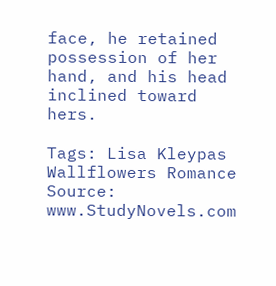face, he retained possession of her hand, and his head inclined toward hers.

Tags: Lisa Kleypas Wallflowers Romance
Source: www.StudyNovels.com